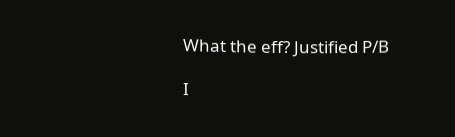What the eff? Justified P/B

I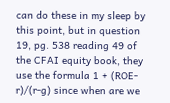can do these in my sleep by this point, but in question 19, pg. 538 reading 49 of the CFAI equity book, they use the formula 1 + (ROE-r)/(r-g) since when are we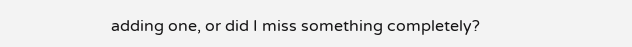adding one, or did I miss something completely?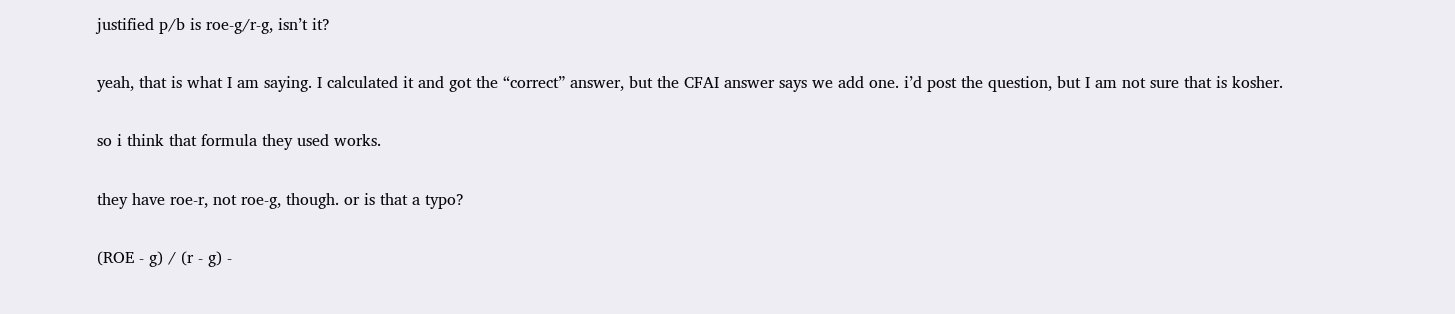justified p/b is roe-g/r-g, isn’t it?

yeah, that is what I am saying. I calculated it and got the “correct” answer, but the CFAI answer says we add one. i’d post the question, but I am not sure that is kosher.

so i think that formula they used works.

they have roe-r, not roe-g, though. or is that a typo?

(ROE - g) / (r - g) -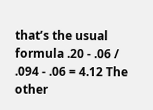that’s the usual formula .20 - .06 / .094 - .06 = 4.12 The other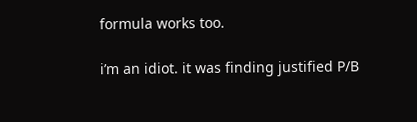formula works too.

i’m an idiot. it was finding justified P/B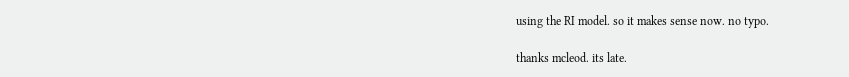using the RI model. so it makes sense now. no typo.

thanks mcleod. its late.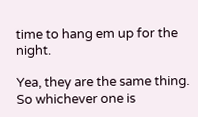time to hang em up for the night.

Yea, they are the same thing. So whichever one is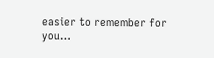easier to remember for you…